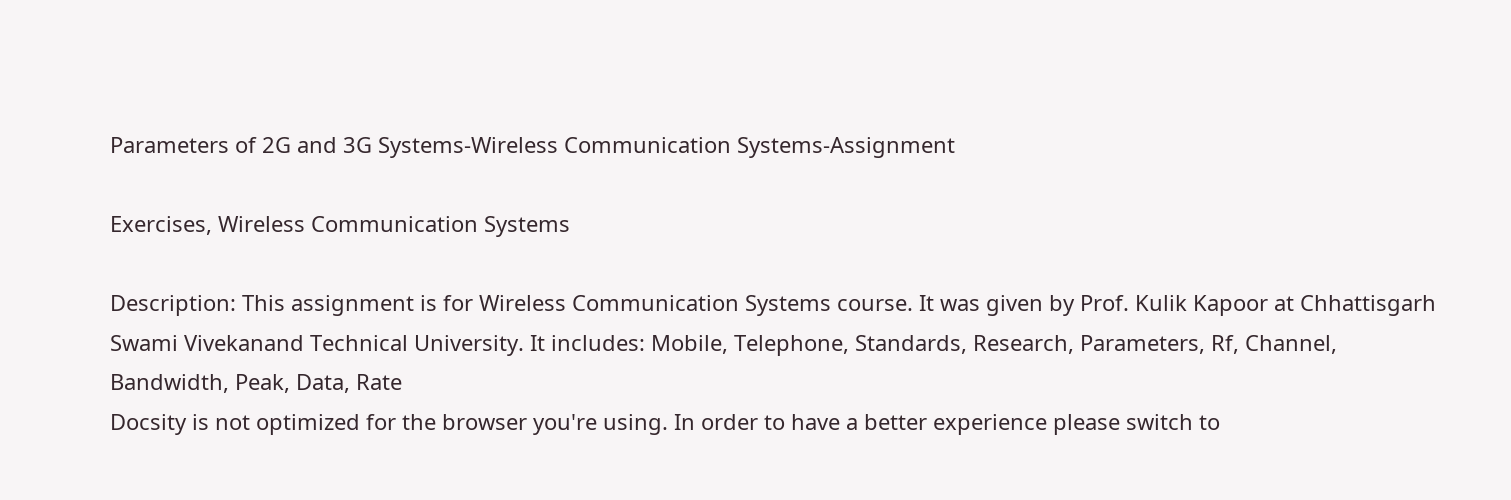Parameters of 2G and 3G Systems-Wireless Communication Systems-Assignment

Exercises, Wireless Communication Systems

Description: This assignment is for Wireless Communication Systems course. It was given by Prof. Kulik Kapoor at Chhattisgarh Swami Vivekanand Technical University. It includes: Mobile, Telephone, Standards, Research, Parameters, Rf, Channel, Bandwidth, Peak, Data, Rate
Docsity is not optimized for the browser you're using. In order to have a better experience please switch to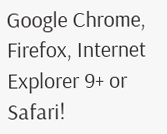Google Chrome, Firefox, Internet Explorer 9+ or Safari!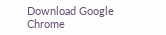Download Google Chrome